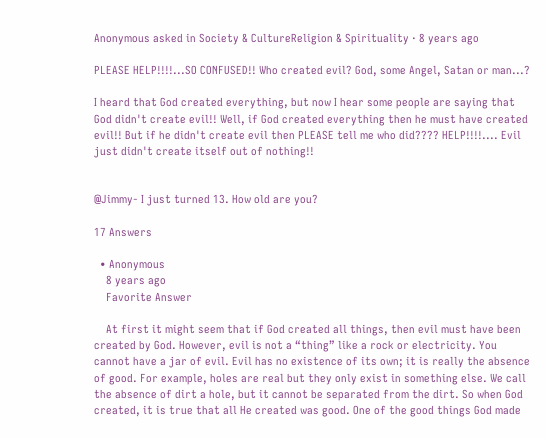Anonymous asked in Society & CultureReligion & Spirituality · 8 years ago

PLEASE HELP!!!!...SO CONFUSED!! Who created evil? God, some Angel, Satan or man...?

I heard that God created everything, but now I hear some people are saying that God didn't create evil!! Well, if God created everything then he must have created evil!! But if he didn't create evil then PLEASE tell me who did???? HELP!!!!.... Evil just didn't create itself out of nothing!!


@Jimmy- I just turned 13. How old are you?

17 Answers

  • Anonymous
    8 years ago
    Favorite Answer

    At first it might seem that if God created all things, then evil must have been created by God. However, evil is not a “thing” like a rock or electricity. You cannot have a jar of evil. Evil has no existence of its own; it is really the absence of good. For example, holes are real but they only exist in something else. We call the absence of dirt a hole, but it cannot be separated from the dirt. So when God created, it is true that all He created was good. One of the good things God made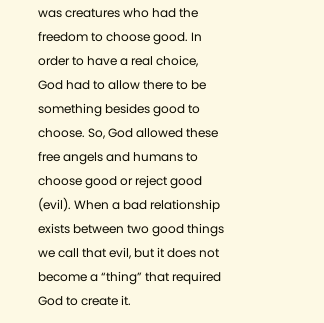was creatures who had the freedom to choose good. In order to have a real choice, God had to allow there to be something besides good to choose. So, God allowed these free angels and humans to choose good or reject good (evil). When a bad relationship exists between two good things we call that evil, but it does not become a “thing” that required God to create it.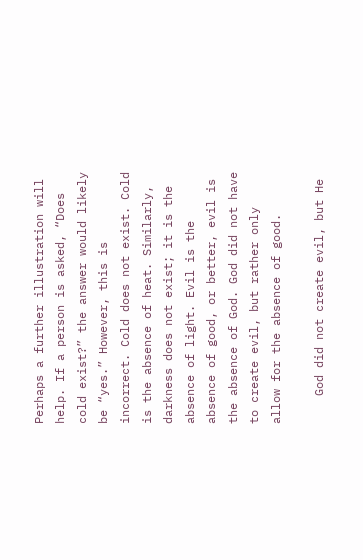Perhaps a further illustration will help. If a person is asked, “Does cold exist?” the answer would likely be “yes.” However, this is incorrect. Cold does not exist. Cold is the absence of heat. Similarly, darkness does not exist; it is the absence of light. Evil is the absence of good, or better, evil is the absence of God. God did not have to create evil, but rather only allow for the absence of good.

    God did not create evil, but He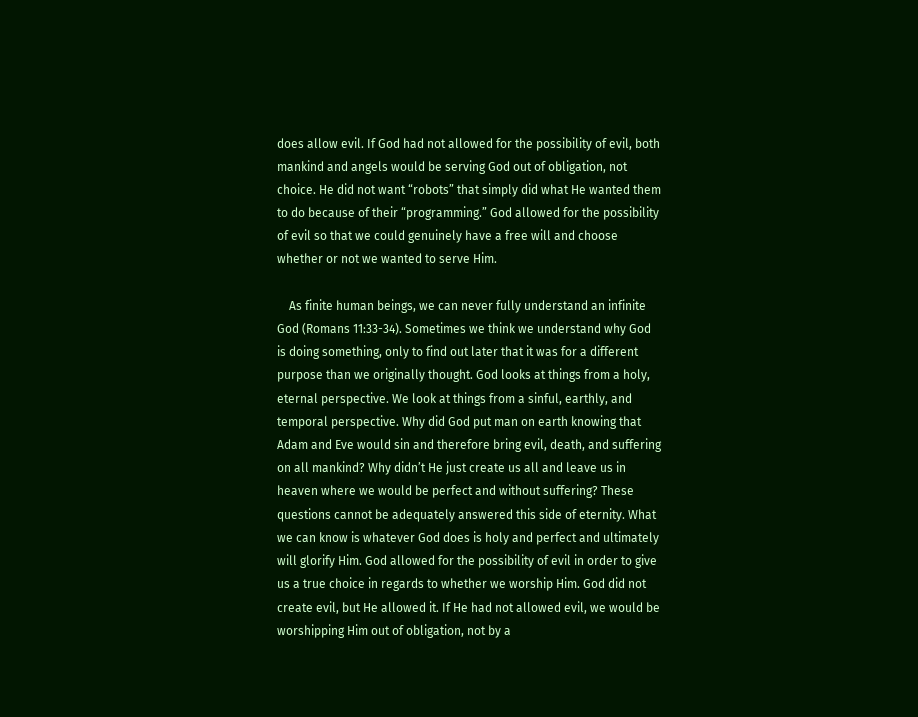does allow evil. If God had not allowed for the possibility of evil, both mankind and angels would be serving God out of obligation, not choice. He did not want “robots” that simply did what He wanted them to do because of their “programming.” God allowed for the possibility of evil so that we could genuinely have a free will and choose whether or not we wanted to serve Him.

    As finite human beings, we can never fully understand an infinite God (Romans 11:33-34). Sometimes we think we understand why God is doing something, only to find out later that it was for a different purpose than we originally thought. God looks at things from a holy, eternal perspective. We look at things from a sinful, earthly, and temporal perspective. Why did God put man on earth knowing that Adam and Eve would sin and therefore bring evil, death, and suffering on all mankind? Why didn’t He just create us all and leave us in heaven where we would be perfect and without suffering? These questions cannot be adequately answered this side of eternity. What we can know is whatever God does is holy and perfect and ultimately will glorify Him. God allowed for the possibility of evil in order to give us a true choice in regards to whether we worship Him. God did not create evil, but He allowed it. If He had not allowed evil, we would be worshipping Him out of obligation, not by a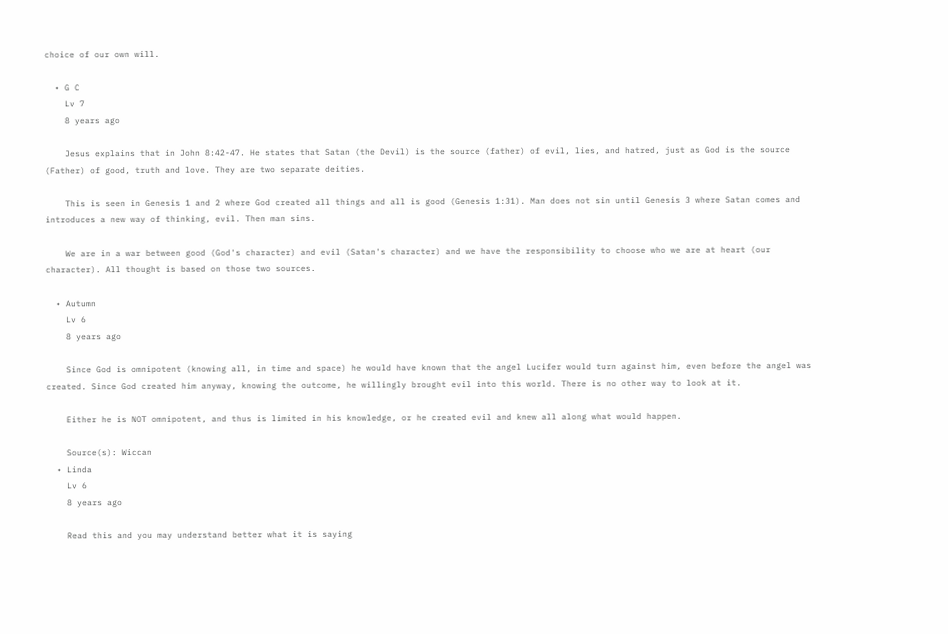choice of our own will.

  • G C
    Lv 7
    8 years ago

    Jesus explains that in John 8:42-47. He states that Satan (the Devil) is the source (father) of evil, lies, and hatred, just as God is the source (Father) of good, truth and love. They are two separate deities.

    This is seen in Genesis 1 and 2 where God created all things and all is good (Genesis 1:31). Man does not sin until Genesis 3 where Satan comes and introduces a new way of thinking, evil. Then man sins.

    We are in a war between good (God's character) and evil (Satan's character) and we have the responsibility to choose who we are at heart (our character). All thought is based on those two sources.

  • Autumn
    Lv 6
    8 years ago

    Since God is omnipotent (knowing all, in time and space) he would have known that the angel Lucifer would turn against him, even before the angel was created. Since God created him anyway, knowing the outcome, he willingly brought evil into this world. There is no other way to look at it.

    Either he is NOT omnipotent, and thus is limited in his knowledge, or he created evil and knew all along what would happen.

    Source(s): Wiccan
  • Linda
    Lv 6
    8 years ago

    Read this and you may understand better what it is saying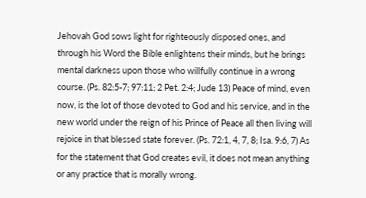Jehovah God sows light for righteously disposed ones, and through his Word the Bible enlightens their minds, but he brings mental darkness upon those who willfully continue in a wrong course. (Ps. 82:5-7; 97:11; 2 Pet. 2:4; Jude 13) Peace of mind, even now, is the lot of those devoted to God and his service, and in the new world under the reign of his Prince of Peace all then living will rejoice in that blessed state forever. (Ps. 72:1, 4, 7, 8; Isa. 9:6, 7) As for the statement that God creates evil, it does not mean anything or any practice that is morally wrong.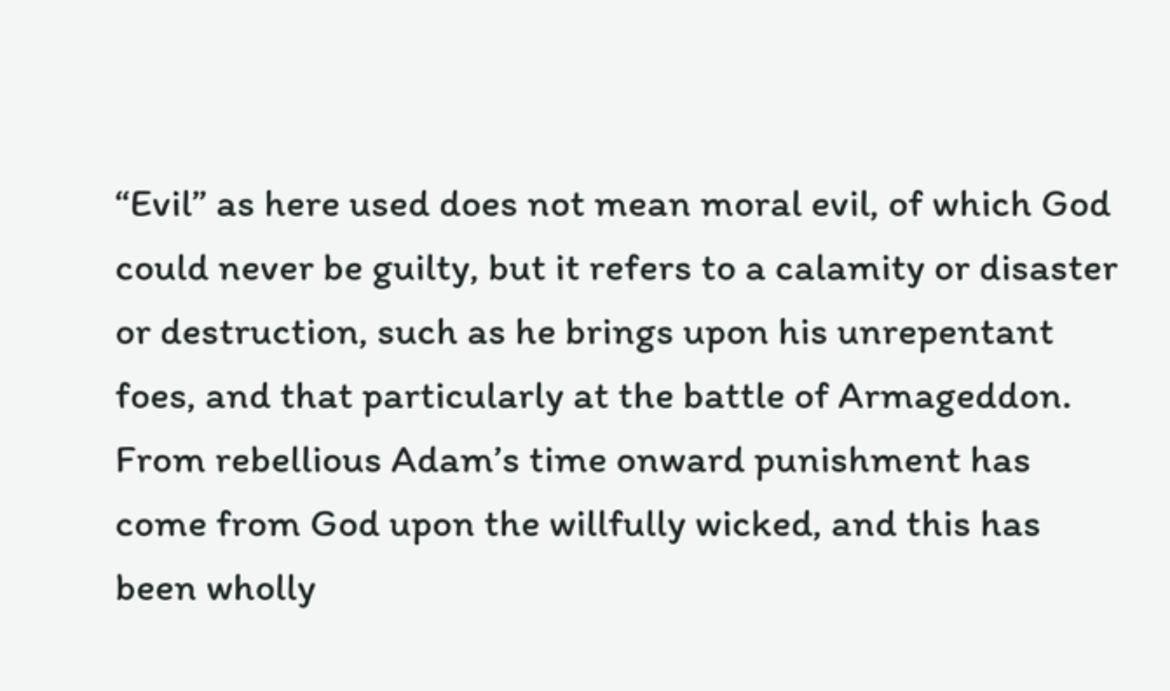“Evil” as here used does not mean moral evil, of which God could never be guilty, but it refers to a calamity or disaster or destruction, such as he brings upon his unrepentant foes, and that particularly at the battle of Armageddon. From rebellious Adam’s time onward punishment has come from God upon the willfully wicked, and this has been wholly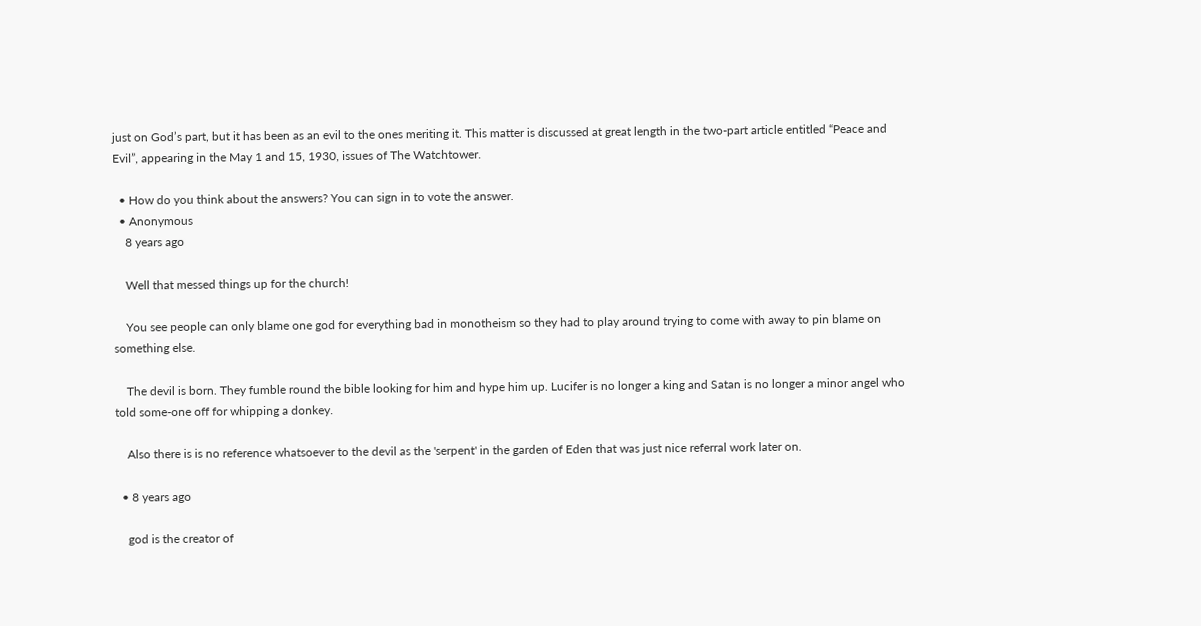just on God’s part, but it has been as an evil to the ones meriting it. This matter is discussed at great length in the two-part article entitled “Peace and Evil”, appearing in the May 1 and 15, 1930, issues of The Watchtower.

  • How do you think about the answers? You can sign in to vote the answer.
  • Anonymous
    8 years ago

    Well that messed things up for the church!

    You see people can only blame one god for everything bad in monotheism so they had to play around trying to come with away to pin blame on something else.

    The devil is born. They fumble round the bible looking for him and hype him up. Lucifer is no longer a king and Satan is no longer a minor angel who told some-one off for whipping a donkey.

    Also there is is no reference whatsoever to the devil as the 'serpent' in the garden of Eden that was just nice referral work later on.

  • 8 years ago

    god is the creator of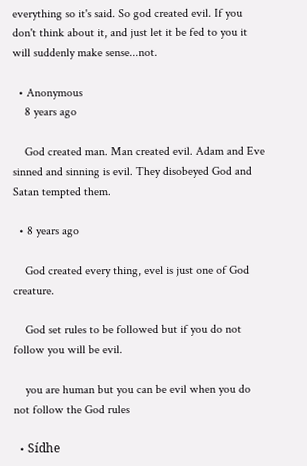everything so it's said. So god created evil. If you don't think about it, and just let it be fed to you it will suddenly make sense...not.

  • Anonymous
    8 years ago

    God created man. Man created evil. Adam and Eve sinned and sinning is evil. They disobeyed God and Satan tempted them.

  • 8 years ago

    God created every thing, evel is just one of God creature.

    God set rules to be followed but if you do not follow you will be evil.

    you are human but you can be evil when you do not follow the God rules

  • Sídhe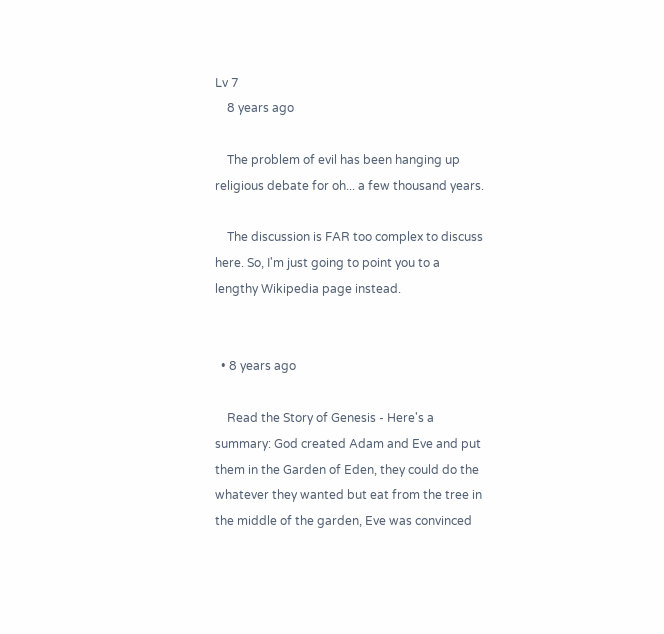Lv 7
    8 years ago

    The problem of evil has been hanging up religious debate for oh... a few thousand years.

    The discussion is FAR too complex to discuss here. So, I'm just going to point you to a lengthy Wikipedia page instead.


  • 8 years ago

    Read the Story of Genesis - Here's a summary: God created Adam and Eve and put them in the Garden of Eden, they could do the whatever they wanted but eat from the tree in the middle of the garden, Eve was convinced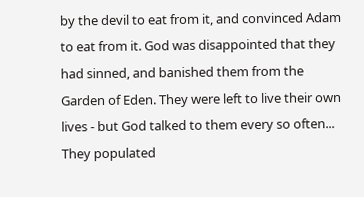by the devil to eat from it, and convinced Adam to eat from it. God was disappointed that they had sinned, and banished them from the Garden of Eden. They were left to live their own lives - but God talked to them every so often... They populated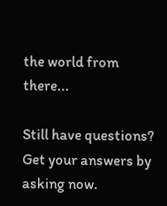the world from there...

Still have questions? Get your answers by asking now.